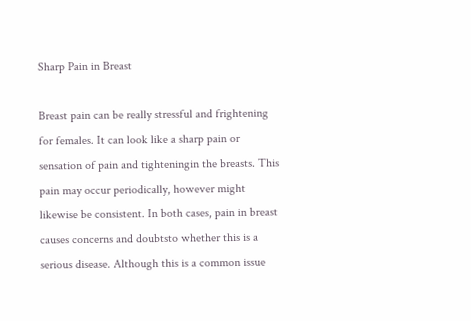Sharp Pain in Breast

Breast pain can be really stressful and frightening for females. It can look like a sharp pain or sensation of pain and tighteningin the breasts. This pain may occur periodically, however might likewise be consistent. In both cases, pain in breast causes concerns and doubtsto whether this is a serious disease. Although this is a common issue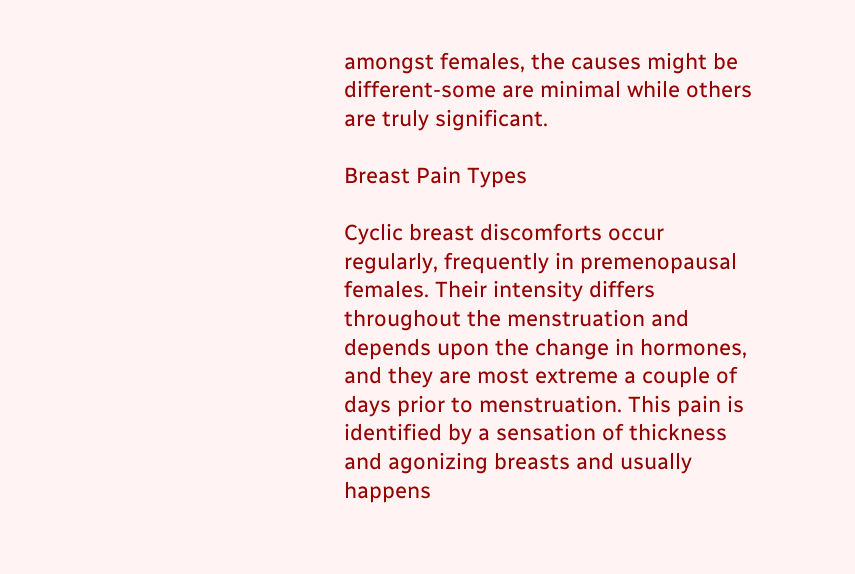amongst females, the causes might be different-some are minimal while others are truly significant.

Breast Pain Types

Cyclic breast discomforts occur regularly, frequently in premenopausal females. Their intensity differs throughout the menstruation and depends upon the change in hormones, and they are most extreme a couple of days prior to menstruation. This pain is identified by a sensation of thickness and agonizing breasts and usually happens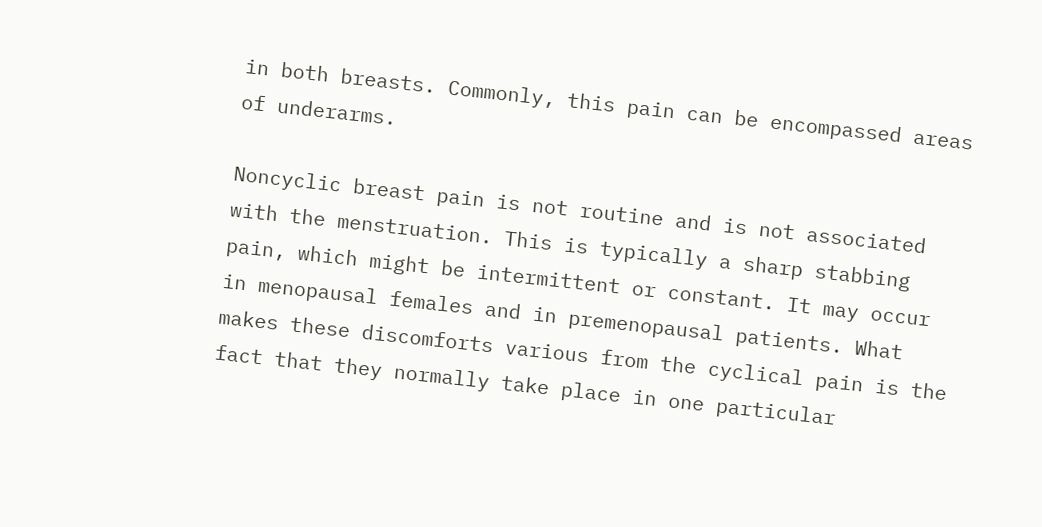in both breasts. Commonly, this pain can be encompassed areas of underarms.

Noncyclic breast pain is not routine and is not associated with the menstruation. This is typically a sharp stabbing pain, which might be intermittent or constant. It may occur in menopausal females and in premenopausal patients. What makes these discomforts various from the cyclical pain is the fact that they normally take place in one particular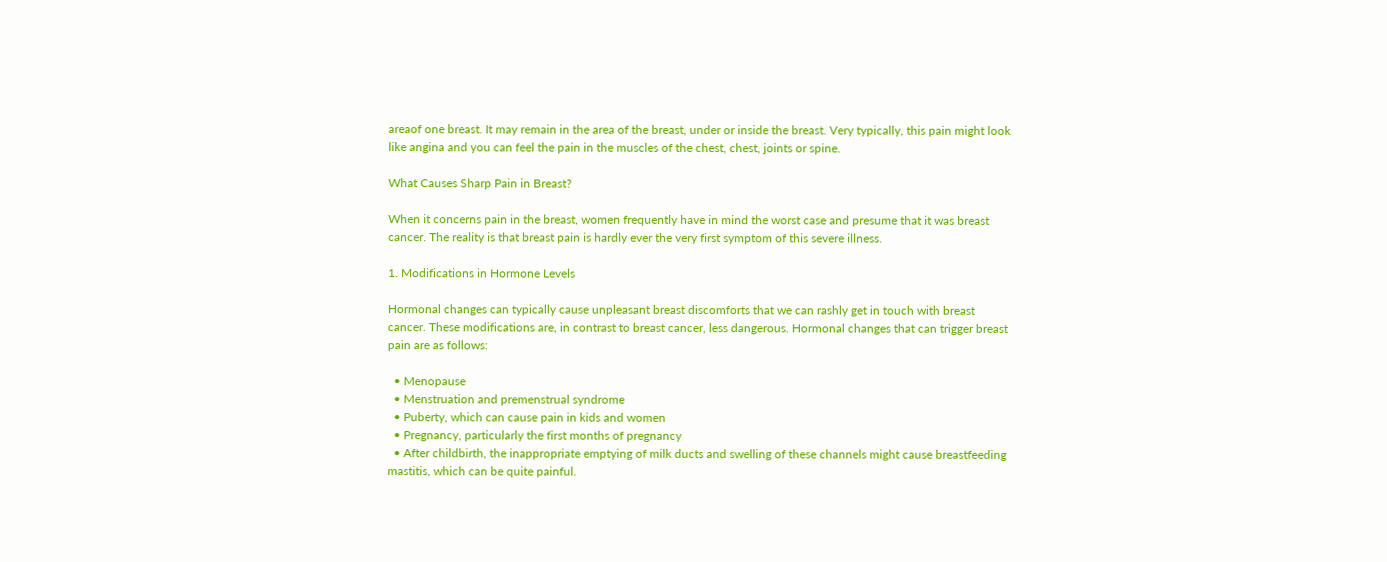areaof one breast. It may remain in the area of the breast, under or inside the breast. Very typically, this pain might look like angina and you can feel the pain in the muscles of the chest, chest, joints or spine.

What Causes Sharp Pain in Breast?

When it concerns pain in the breast, women frequently have in mind the worst case and presume that it was breast cancer. The reality is that breast pain is hardly ever the very first symptom of this severe illness.

1. Modifications in Hormone Levels

Hormonal changes can typically cause unpleasant breast discomforts that we can rashly get in touch with breast cancer. These modifications are, in contrast to breast cancer, less dangerous. Hormonal changes that can trigger breast pain are as follows:

  • Menopause
  • Menstruation and premenstrual syndrome
  • Puberty, which can cause pain in kids and women
  • Pregnancy, particularly the first months of pregnancy
  • After childbirth, the inappropriate emptying of milk ducts and swelling of these channels might cause breastfeeding mastitis, which can be quite painful.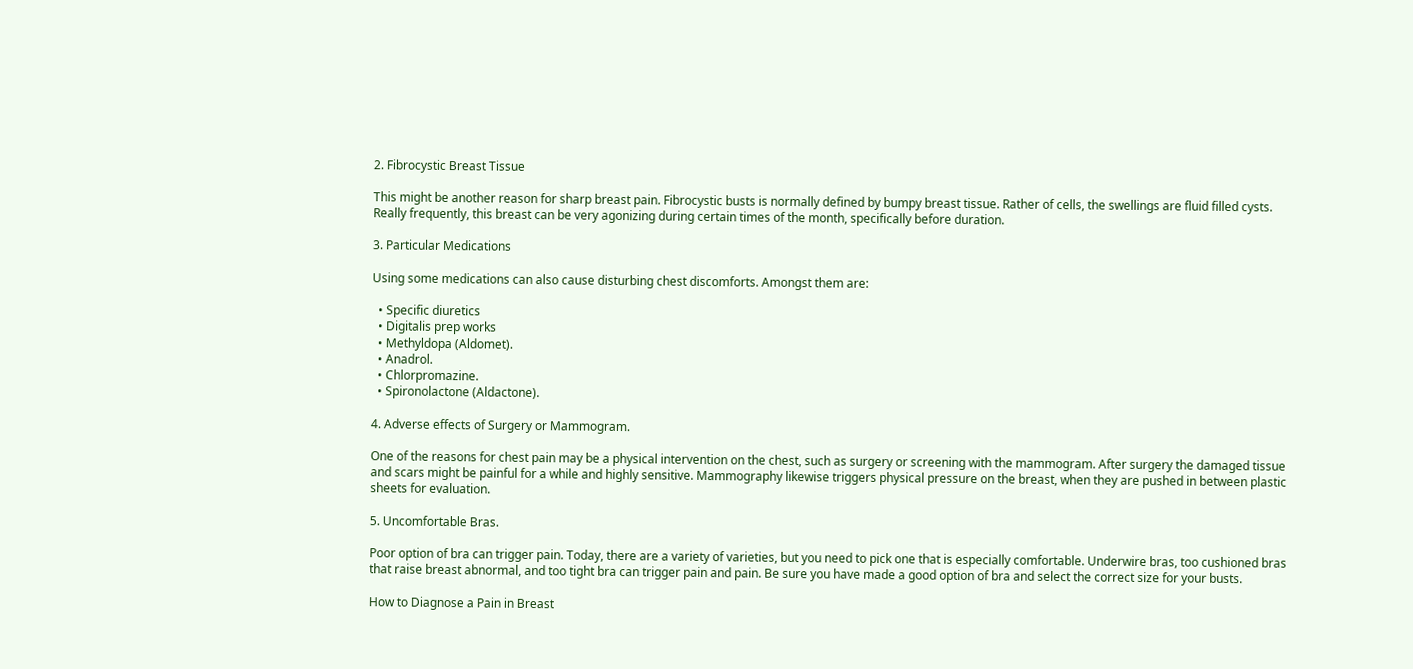2. Fibrocystic Breast Tissue

This might be another reason for sharp breast pain. Fibrocystic busts is normally defined by bumpy breast tissue. Rather of cells, the swellings are fluid filled cysts. Really frequently, this breast can be very agonizing during certain times of the month, specifically before duration.

3. Particular Medications

Using some medications can also cause disturbing chest discomforts. Amongst them are:

  • Specific diuretics
  • Digitalis prep works
  • Methyldopa (Aldomet).
  • Anadrol.
  • Chlorpromazine.
  • Spironolactone (Aldactone).

4. Adverse effects of Surgery or Mammogram.

One of the reasons for chest pain may be a physical intervention on the chest, such as surgery or screening with the mammogram. After surgery the damaged tissue and scars might be painful for a while and highly sensitive. Mammography likewise triggers physical pressure on the breast, when they are pushed in between plastic sheets for evaluation.

5. Uncomfortable Bras.

Poor option of bra can trigger pain. Today, there are a variety of varieties, but you need to pick one that is especially comfortable. Underwire bras, too cushioned bras that raise breast abnormal, and too tight bra can trigger pain and pain. Be sure you have made a good option of bra and select the correct size for your busts.

How to Diagnose a Pain in Breast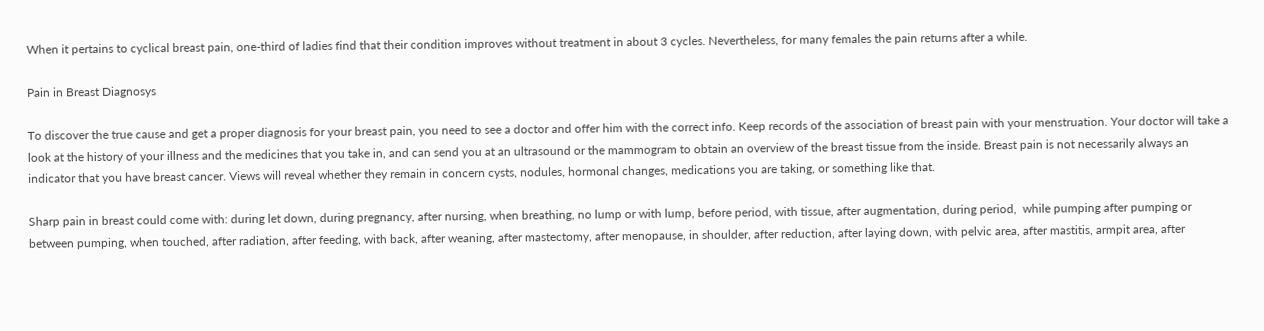When it pertains to cyclical breast pain, one-third of ladies find that their condition improves without treatment in about 3 cycles. Nevertheless, for many females the pain returns after a while.

Pain in Breast Diagnosys

To discover the true cause and get a proper diagnosis for your breast pain, you need to see a doctor and offer him with the correct info. Keep records of the association of breast pain with your menstruation. Your doctor will take a look at the history of your illness and the medicines that you take in, and can send you at an ultrasound or the mammogram to obtain an overview of the breast tissue from the inside. Breast pain is not necessarily always an indicator that you have breast cancer. Views will reveal whether they remain in concern cysts, nodules, hormonal changes, medications you are taking, or something like that.

Sharp pain in breast could come with: during let down, during pregnancy, after nursing, when breathing, no lump or with lump, before period, with tissue, after augmentation, during period,  while pumping after pumping or between pumping, when touched, after radiation, after feeding, with back, after weaning, after mastectomy, after menopause, in shoulder, after reduction, after laying down, with pelvic area, after mastitis, armpit area, after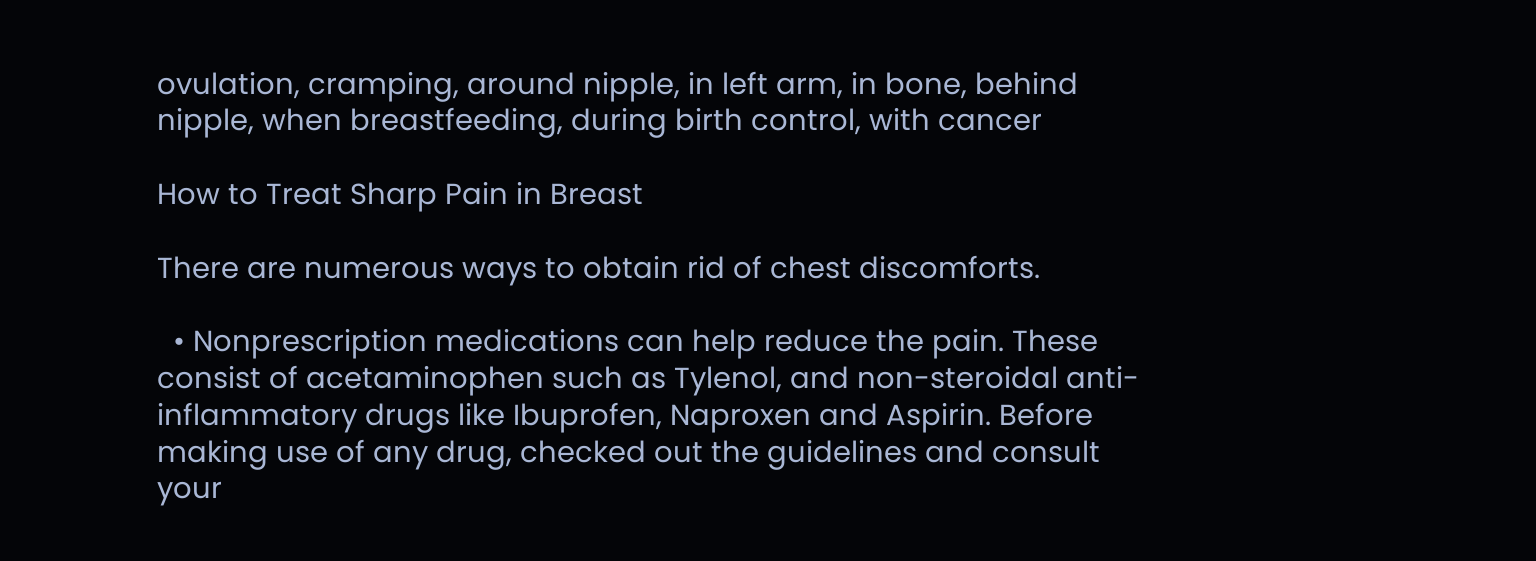ovulation, cramping, around nipple, in left arm, in bone, behind nipple, when breastfeeding, during birth control, with cancer

How to Treat Sharp Pain in Breast

There are numerous ways to obtain rid of chest discomforts.

  • Nonprescription medications can help reduce the pain. These consist of acetaminophen such as Tylenol, and non-steroidal anti-inflammatory drugs like Ibuprofen, Naproxen and Aspirin. Before making use of any drug, checked out the guidelines and consult your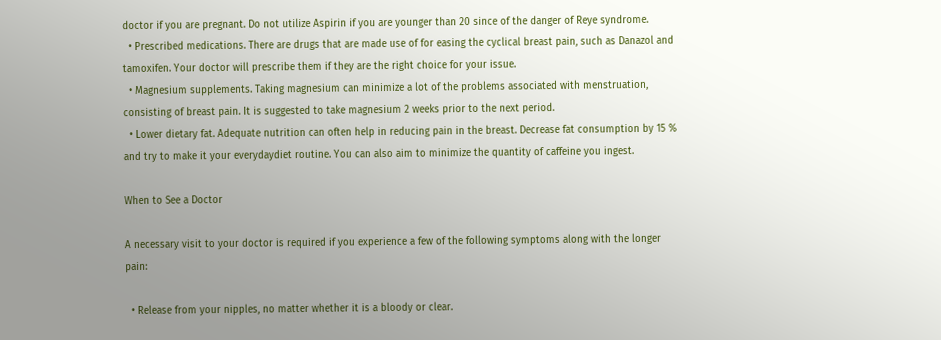doctor if you are pregnant. Do not utilize Aspirin if you are younger than 20 since of the danger of Reye syndrome.
  • Prescribed medications. There are drugs that are made use of for easing the cyclical breast pain, such as Danazol and tamoxifen. Your doctor will prescribe them if they are the right choice for your issue.
  • Magnesium supplements. Taking magnesium can minimize a lot of the problems associated with menstruation, consisting of breast pain. It is suggested to take magnesium 2 weeks prior to the next period.
  • Lower dietary fat. Adequate nutrition can often help in reducing pain in the breast. Decrease fat consumption by 15 % and try to make it your everydaydiet routine. You can also aim to minimize the quantity of caffeine you ingest.

When to See a Doctor

A necessary visit to your doctor is required if you experience a few of the following symptoms along with the longer pain:

  • Release from your nipples, no matter whether it is a bloody or clear.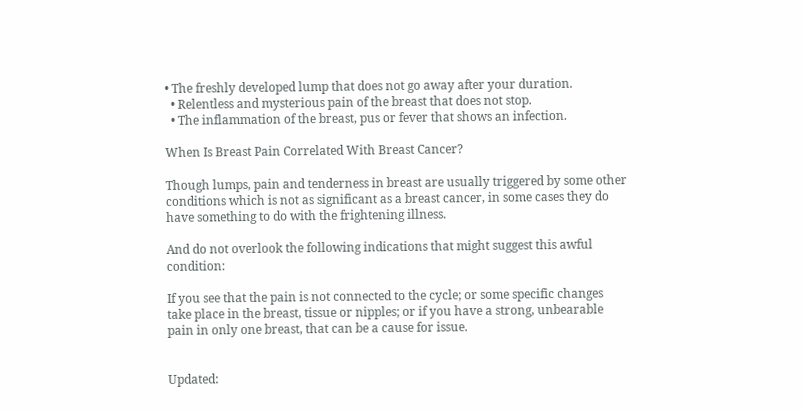• The freshly developed lump that does not go away after your duration.
  • Relentless and mysterious pain of the breast that does not stop.
  • The inflammation of the breast, pus or fever that shows an infection.

When Is Breast Pain Correlated With Breast Cancer?

Though lumps, pain and tenderness in breast are usually triggered by some other conditions which is not as significant as a breast cancer, in some cases they do have something to do with the frightening illness.

And do not overlook the following indications that might suggest this awful condition:

If you see that the pain is not connected to the cycle; or some specific changes take place in the breast, tissue or nipples; or if you have a strong, unbearable pain in only one breast, that can be a cause for issue.


Updated: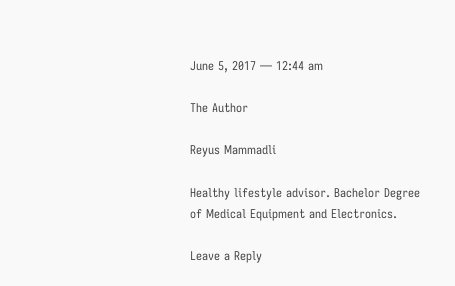June 5, 2017 — 12:44 am

The Author

Reyus Mammadli

Healthy lifestyle advisor. Bachelor Degree of Medical Equipment and Electronics.

Leave a Reply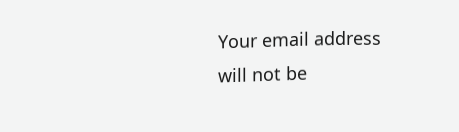Your email address will not be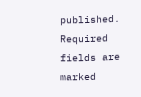published. Required fields are marked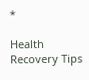*

Health Recovery Tips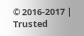© 2016-2017 | Trusted